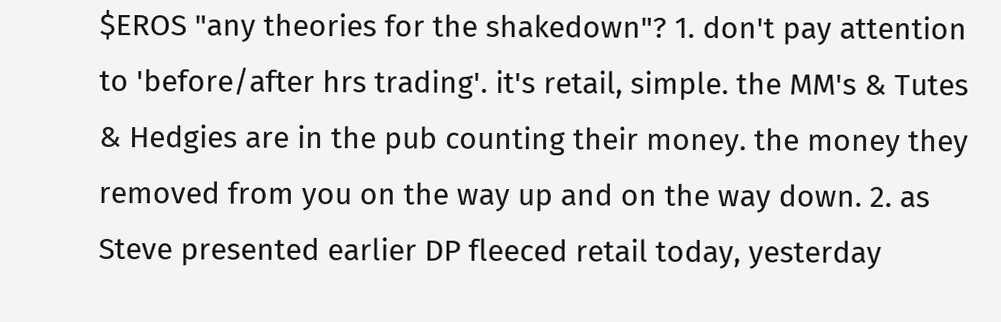$EROS "any theories for the shakedown"? 1. don't pay attention to 'before/after hrs trading'. it's retail, simple. the MM's & Tutes & Hedgies are in the pub counting their money. the money they removed from you on the way up and on the way down. 2. as Steve presented earlier DP fleeced retail today, yesterday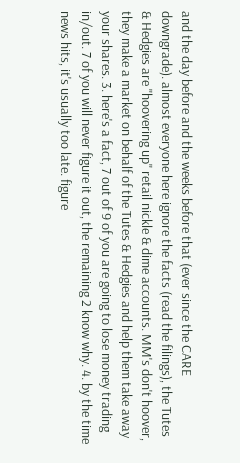and the day before and the weeks before that (ever since the CARE downgrade). almost everyone here ignore the facts (read the filings), the Tutes & Hedgies are "hoovering up" retail nickle & dime accounts. MM's don't hoover, they make a market on behalf of the Tutes & Hedgies and help them take away your shares. 3. here's a fact, 7 out of 9 of you are going to lose money trading in/out. 7 of you will never figure it out, the remaining 2 know why. 4. by the time news hits, it's usually too late. figure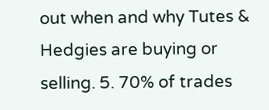out when and why Tutes & Hedgies are buying or selling. 5. 70% of trades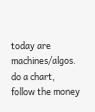today are machines/algos. do a chart, follow the money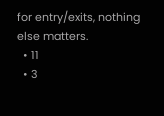for entry/exits, nothing else matters.
  • 11
  • 3